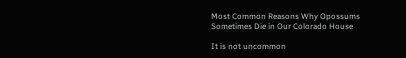Most Common Reasons Why Opossums Sometimes Die in Our Colorado House

It is not uncommon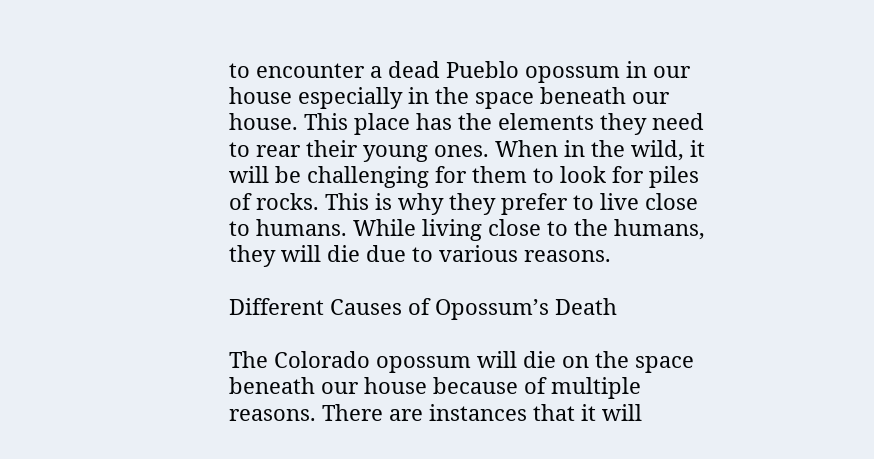to encounter a dead Pueblo opossum in our house especially in the space beneath our house. This place has the elements they need to rear their young ones. When in the wild, it will be challenging for them to look for piles of rocks. This is why they prefer to live close to humans. While living close to the humans, they will die due to various reasons.

Different Causes of Opossum’s Death

The Colorado opossum will die on the space beneath our house because of multiple reasons. There are instances that it will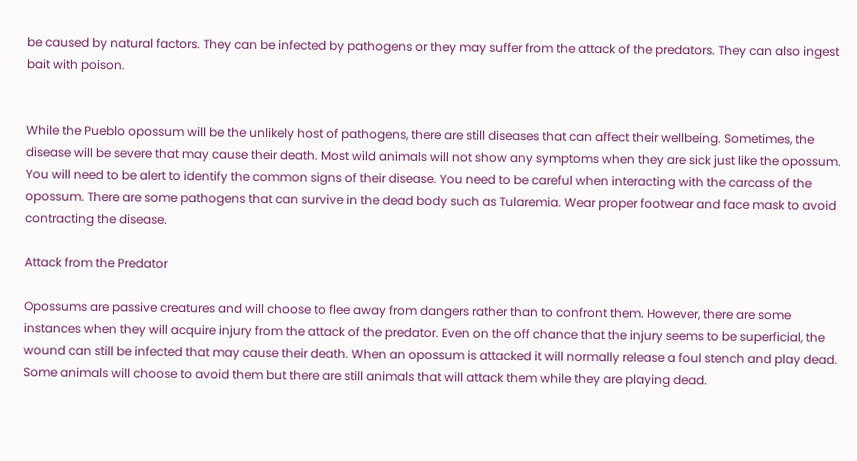be caused by natural factors. They can be infected by pathogens or they may suffer from the attack of the predators. They can also ingest bait with poison.


While the Pueblo opossum will be the unlikely host of pathogens, there are still diseases that can affect their wellbeing. Sometimes, the disease will be severe that may cause their death. Most wild animals will not show any symptoms when they are sick just like the opossum. You will need to be alert to identify the common signs of their disease. You need to be careful when interacting with the carcass of the opossum. There are some pathogens that can survive in the dead body such as Tularemia. Wear proper footwear and face mask to avoid contracting the disease.

Attack from the Predator

Opossums are passive creatures and will choose to flee away from dangers rather than to confront them. However, there are some instances when they will acquire injury from the attack of the predator. Even on the off chance that the injury seems to be superficial, the wound can still be infected that may cause their death. When an opossum is attacked it will normally release a foul stench and play dead. Some animals will choose to avoid them but there are still animals that will attack them while they are playing dead.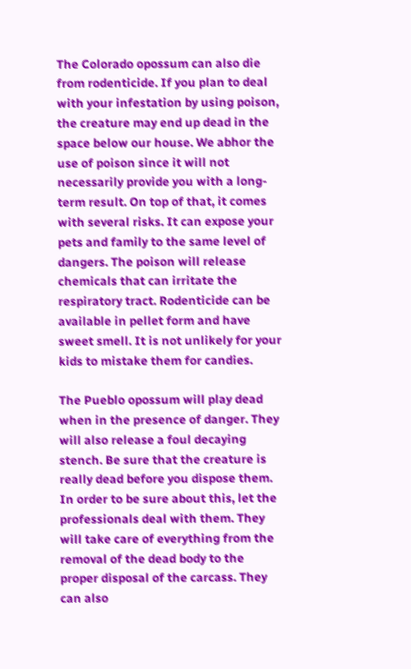The Colorado opossum can also die from rodenticide. If you plan to deal with your infestation by using poison, the creature may end up dead in the space below our house. We abhor the use of poison since it will not necessarily provide you with a long-term result. On top of that, it comes with several risks. It can expose your pets and family to the same level of dangers. The poison will release chemicals that can irritate the respiratory tract. Rodenticide can be available in pellet form and have sweet smell. It is not unlikely for your kids to mistake them for candies.

The Pueblo opossum will play dead when in the presence of danger. They will also release a foul decaying stench. Be sure that the creature is really dead before you dispose them. In order to be sure about this, let the professionals deal with them. They will take care of everything from the removal of the dead body to the proper disposal of the carcass. They can also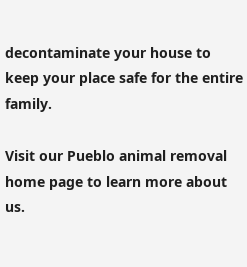decontaminate your house to keep your place safe for the entire family.

Visit our Pueblo animal removal home page to learn more about us.